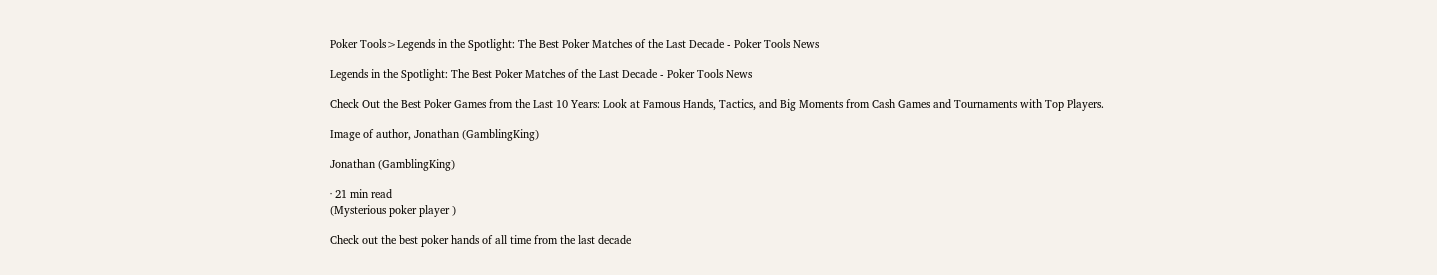Poker Tools>Legends in the Spotlight: The Best Poker Matches of the Last Decade - Poker Tools News

Legends in the Spotlight: The Best Poker Matches of the Last Decade - Poker Tools News

Check Out the Best Poker Games from the Last 10 Years: Look at Famous Hands, Tactics, and Big Moments from Cash Games and Tournaments with Top Players.

Image of author, Jonathan (GamblingKing)

Jonathan (GamblingKing)

· 21 min read
(Mysterious poker player )

Check out the best poker hands of all time from the last decade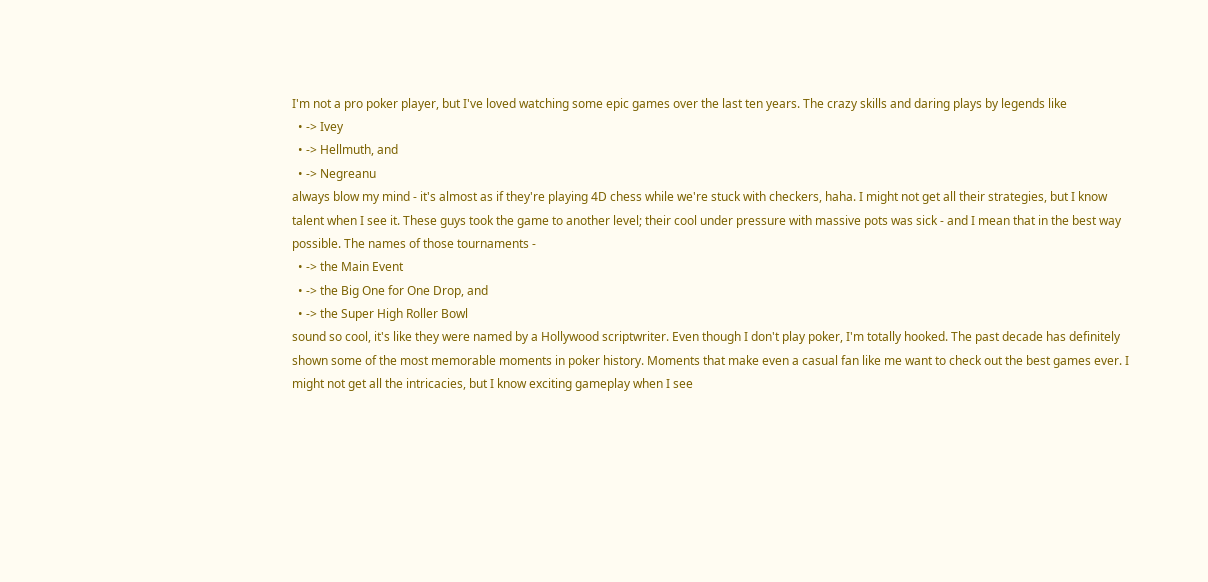I'm not a pro poker player, but I've loved watching some epic games over the last ten years. The crazy skills and daring plays by legends like
  • -> Ivey
  • -> Hellmuth, and
  • -> Negreanu
always blow my mind - it's almost as if they're playing 4D chess while we're stuck with checkers, haha. I might not get all their strategies, but I know talent when I see it. These guys took the game to another level; their cool under pressure with massive pots was sick - and I mean that in the best way possible. The names of those tournaments -
  • -> the Main Event
  • -> the Big One for One Drop, and
  • -> the Super High Roller Bowl
sound so cool, it's like they were named by a Hollywood scriptwriter. Even though I don't play poker, I'm totally hooked. The past decade has definitely shown some of the most memorable moments in poker history. Moments that make even a casual fan like me want to check out the best games ever. I might not get all the intricacies, but I know exciting gameplay when I see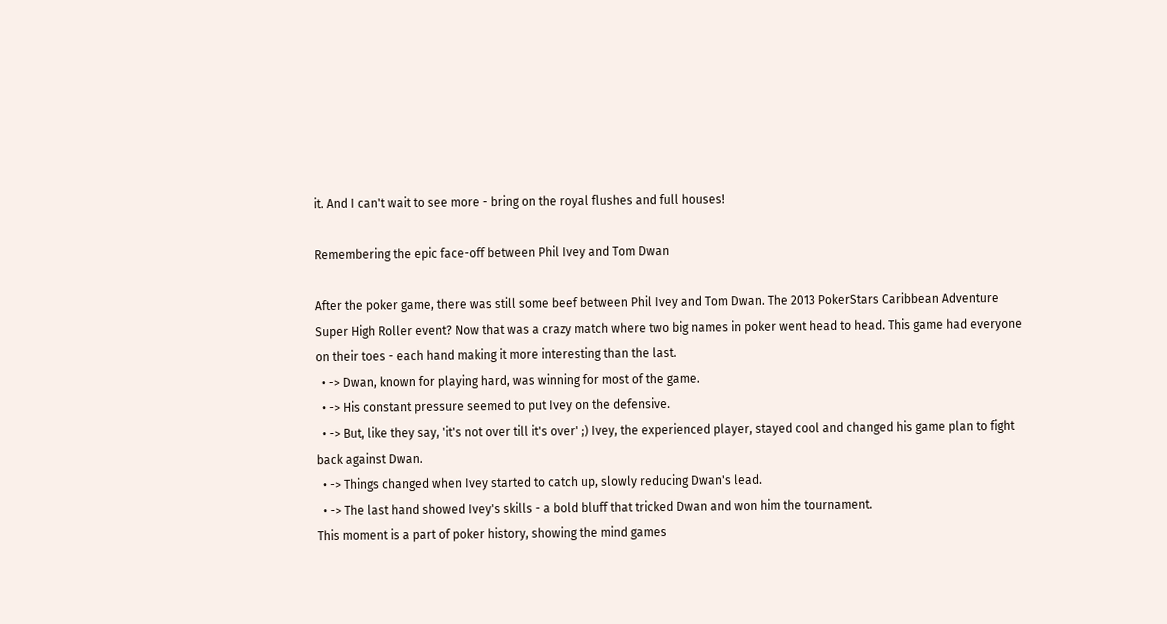it. And I can't wait to see more - bring on the royal flushes and full houses!

Remembering the epic face-off between Phil Ivey and Tom Dwan

After the poker game, there was still some beef between Phil Ivey and Tom Dwan. The 2013 PokerStars Caribbean Adventure Super High Roller event? Now that was a crazy match where two big names in poker went head to head. This game had everyone on their toes - each hand making it more interesting than the last.
  • -> Dwan, known for playing hard, was winning for most of the game.
  • -> His constant pressure seemed to put Ivey on the defensive.
  • -> But, like they say, 'it's not over till it's over' ;) Ivey, the experienced player, stayed cool and changed his game plan to fight back against Dwan.
  • -> Things changed when Ivey started to catch up, slowly reducing Dwan's lead.
  • -> The last hand showed Ivey's skills - a bold bluff that tricked Dwan and won him the tournament.
This moment is a part of poker history, showing the mind games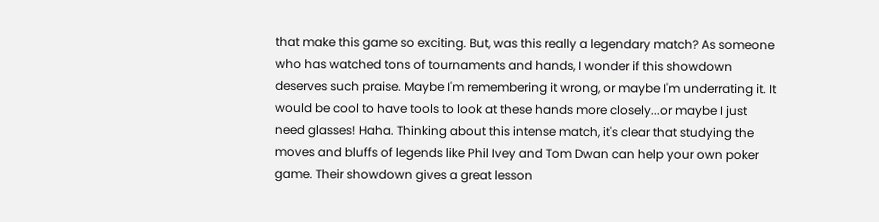that make this game so exciting. But, was this really a legendary match? As someone who has watched tons of tournaments and hands, I wonder if this showdown deserves such praise. Maybe I'm remembering it wrong, or maybe I'm underrating it. It would be cool to have tools to look at these hands more closely...or maybe I just need glasses! Haha. Thinking about this intense match, it's clear that studying the moves and bluffs of legends like Phil Ivey and Tom Dwan can help your own poker game. Their showdown gives a great lesson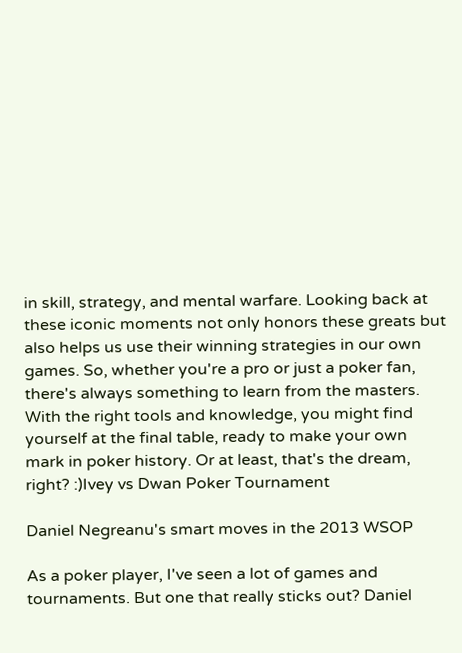in skill, strategy, and mental warfare. Looking back at these iconic moments not only honors these greats but also helps us use their winning strategies in our own games. So, whether you're a pro or just a poker fan, there's always something to learn from the masters. With the right tools and knowledge, you might find yourself at the final table, ready to make your own mark in poker history. Or at least, that's the dream, right? :)Ivey vs Dwan Poker Tournament

Daniel Negreanu's smart moves in the 2013 WSOP

As a poker player, I've seen a lot of games and tournaments. But one that really sticks out? Daniel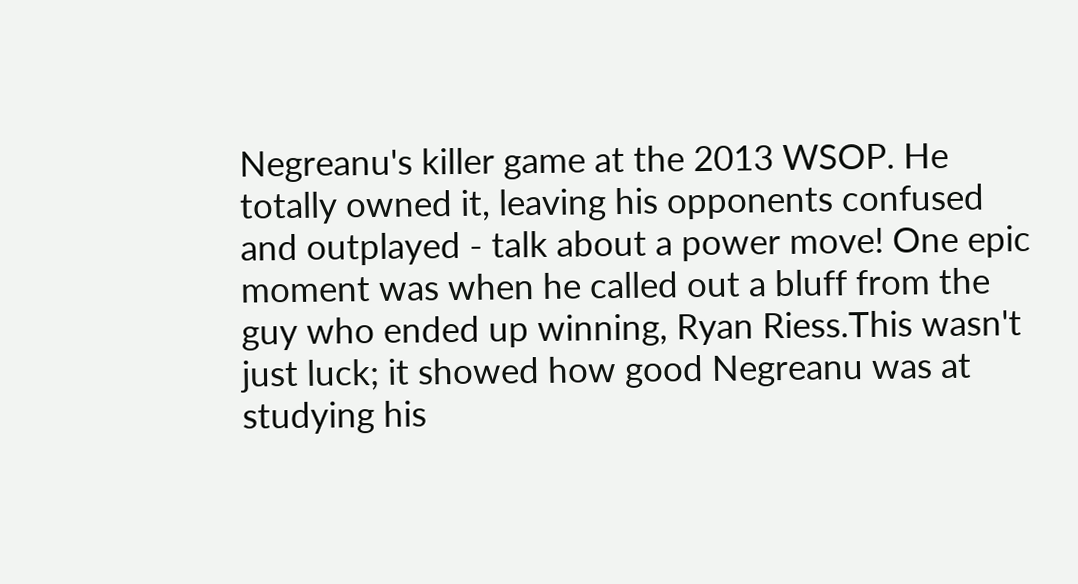Negreanu's killer game at the 2013 WSOP. He totally owned it, leaving his opponents confused and outplayed - talk about a power move! One epic moment was when he called out a bluff from the guy who ended up winning, Ryan Riess.This wasn't just luck; it showed how good Negreanu was at studying his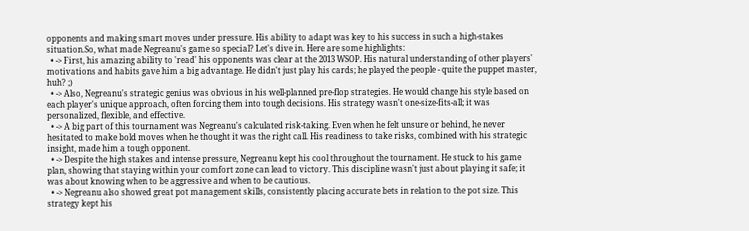opponents and making smart moves under pressure. His ability to adapt was key to his success in such a high-stakes situation.So, what made Negreanu's game so special? Let's dive in. Here are some highlights:
  • -> First, his amazing ability to 'read' his opponents was clear at the 2013 WSOP. His natural understanding of other players' motivations and habits gave him a big advantage. He didn't just play his cards; he played the people - quite the puppet master, huh? ;)
  • -> Also, Negreanu's strategic genius was obvious in his well-planned pre-flop strategies. He would change his style based on each player's unique approach, often forcing them into tough decisions. His strategy wasn't one-size-fits-all; it was personalized, flexible, and effective.
  • -> A big part of this tournament was Negreanu's calculated risk-taking. Even when he felt unsure or behind, he never hesitated to make bold moves when he thought it was the right call. His readiness to take risks, combined with his strategic insight, made him a tough opponent.
  • -> Despite the high stakes and intense pressure, Negreanu kept his cool throughout the tournament. He stuck to his game plan, showing that staying within your comfort zone can lead to victory. This discipline wasn't just about playing it safe; it was about knowing when to be aggressive and when to be cautious.
  • -> Negreanu also showed great pot management skills, consistently placing accurate bets in relation to the pot size. This strategy kept his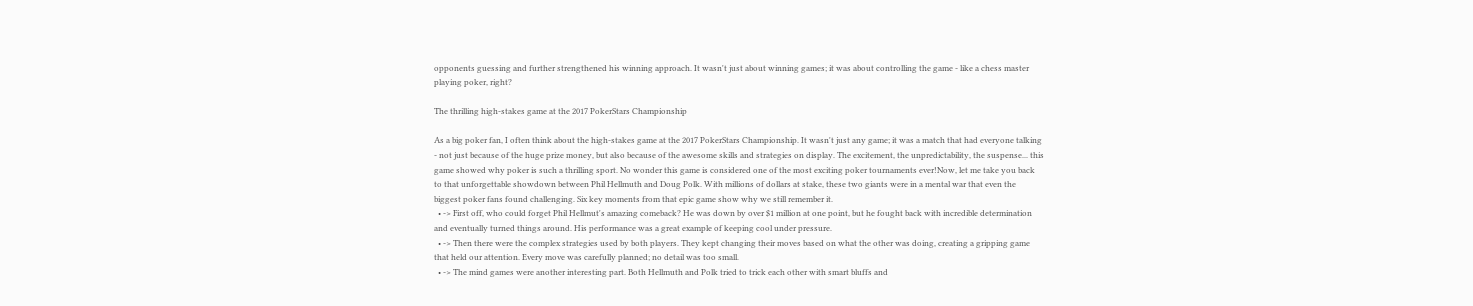opponents guessing and further strengthened his winning approach. It wasn't just about winning games; it was about controlling the game - like a chess master playing poker, right?

The thrilling high-stakes game at the 2017 PokerStars Championship

As a big poker fan, I often think about the high-stakes game at the 2017 PokerStars Championship. It wasn't just any game; it was a match that had everyone talking - not just because of the huge prize money, but also because of the awesome skills and strategies on display. The excitement, the unpredictability, the suspense... this game showed why poker is such a thrilling sport. No wonder this game is considered one of the most exciting poker tournaments ever!Now, let me take you back to that unforgettable showdown between Phil Hellmuth and Doug Polk. With millions of dollars at stake, these two giants were in a mental war that even the biggest poker fans found challenging. Six key moments from that epic game show why we still remember it.
  • -> First off, who could forget Phil Hellmut's amazing comeback? He was down by over $1 million at one point, but he fought back with incredible determination and eventually turned things around. His performance was a great example of keeping cool under pressure.
  • -> Then there were the complex strategies used by both players. They kept changing their moves based on what the other was doing, creating a gripping game that held our attention. Every move was carefully planned; no detail was too small.
  • -> The mind games were another interesting part. Both Hellmuth and Polk tried to trick each other with smart bluffs and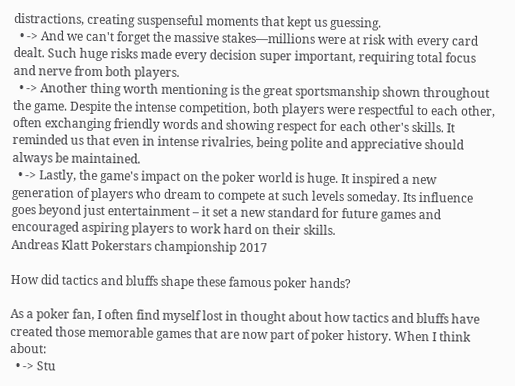distractions, creating suspenseful moments that kept us guessing.
  • -> And we can't forget the massive stakes—millions were at risk with every card dealt. Such huge risks made every decision super important, requiring total focus and nerve from both players.
  • -> Another thing worth mentioning is the great sportsmanship shown throughout the game. Despite the intense competition, both players were respectful to each other, often exchanging friendly words and showing respect for each other's skills. It reminded us that even in intense rivalries, being polite and appreciative should always be maintained.
  • -> Lastly, the game's impact on the poker world is huge. It inspired a new generation of players who dream to compete at such levels someday. Its influence goes beyond just entertainment – it set a new standard for future games and encouraged aspiring players to work hard on their skills.
Andreas Klatt Pokerstars championship 2017

How did tactics and bluffs shape these famous poker hands?

As a poker fan, I often find myself lost in thought about how tactics and bluffs have created those memorable games that are now part of poker history. When I think about:
  • -> Stu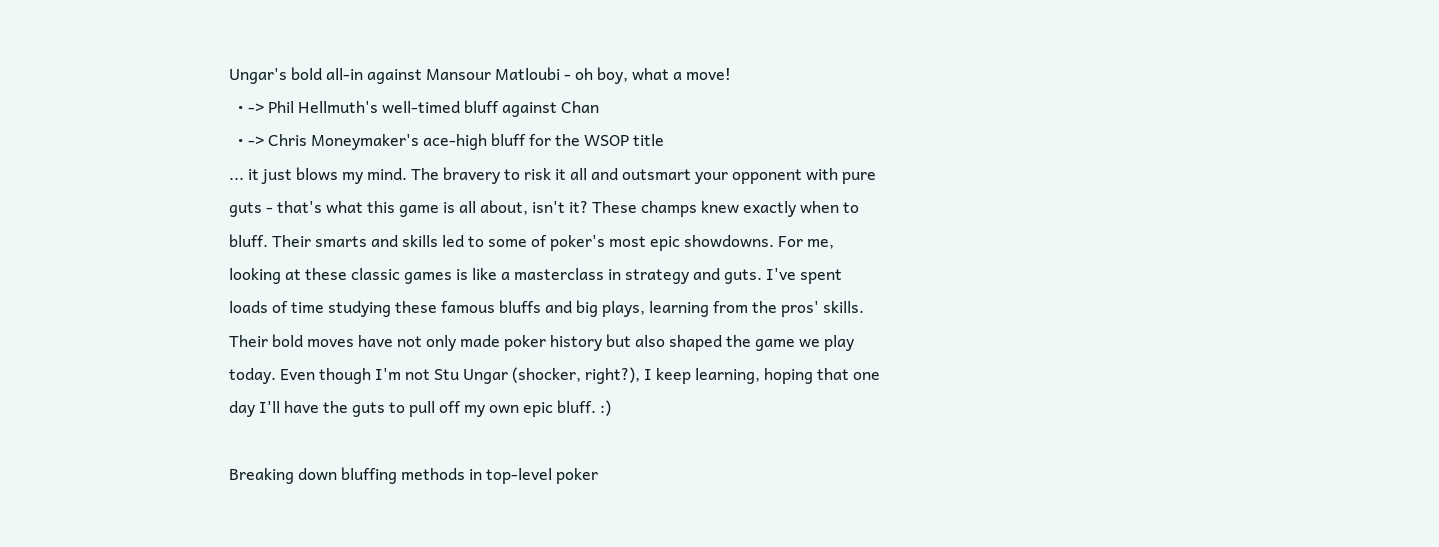Ungar's bold all-in against Mansour Matloubi - oh boy, what a move!
  • -> Phil Hellmuth's well-timed bluff against Chan
  • -> Chris Moneymaker's ace-high bluff for the WSOP title
... it just blows my mind. The bravery to risk it all and outsmart your opponent with pure guts - that's what this game is all about, isn't it? These champs knew exactly when to bluff. Their smarts and skills led to some of poker's most epic showdowns. For me, looking at these classic games is like a masterclass in strategy and guts. I've spent loads of time studying these famous bluffs and big plays, learning from the pros' skills. Their bold moves have not only made poker history but also shaped the game we play today. Even though I'm not Stu Ungar (shocker, right?), I keep learning, hoping that one day I'll have the guts to pull off my own epic bluff. :)

Breaking down bluffing methods in top-level poker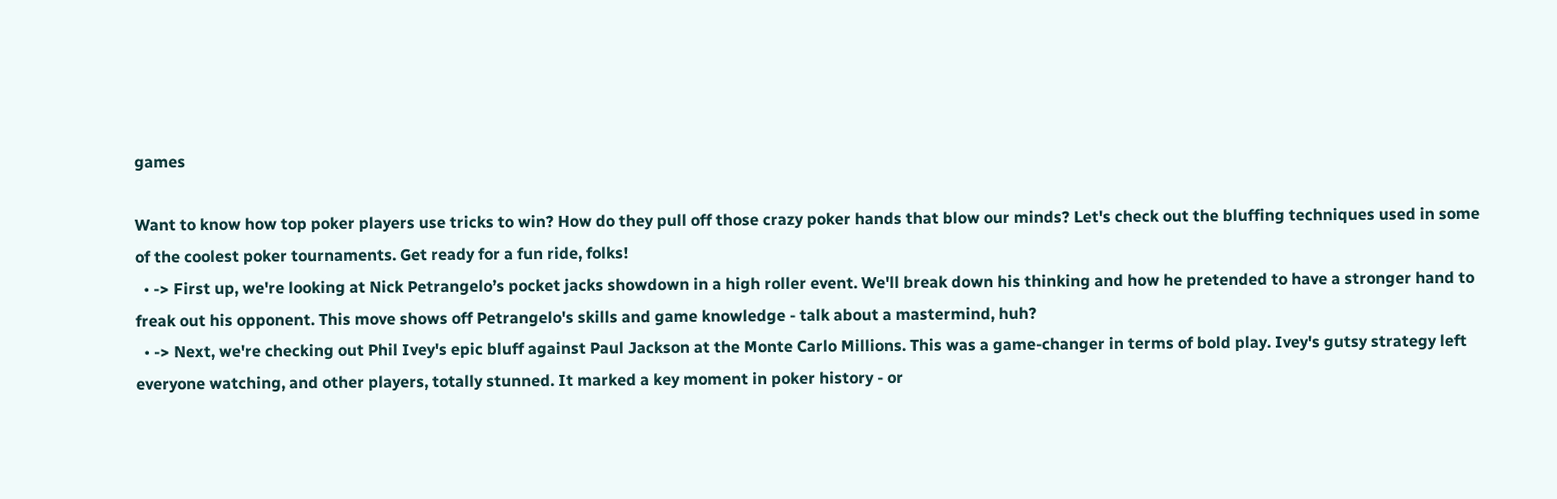games

Want to know how top poker players use tricks to win? How do they pull off those crazy poker hands that blow our minds? Let's check out the bluffing techniques used in some of the coolest poker tournaments. Get ready for a fun ride, folks!
  • -> First up, we're looking at Nick Petrangelo’s pocket jacks showdown in a high roller event. We'll break down his thinking and how he pretended to have a stronger hand to freak out his opponent. This move shows off Petrangelo's skills and game knowledge - talk about a mastermind, huh?
  • -> Next, we're checking out Phil Ivey's epic bluff against Paul Jackson at the Monte Carlo Millions. This was a game-changer in terms of bold play. Ivey's gutsy strategy left everyone watching, and other players, totally stunned. It marked a key moment in poker history - or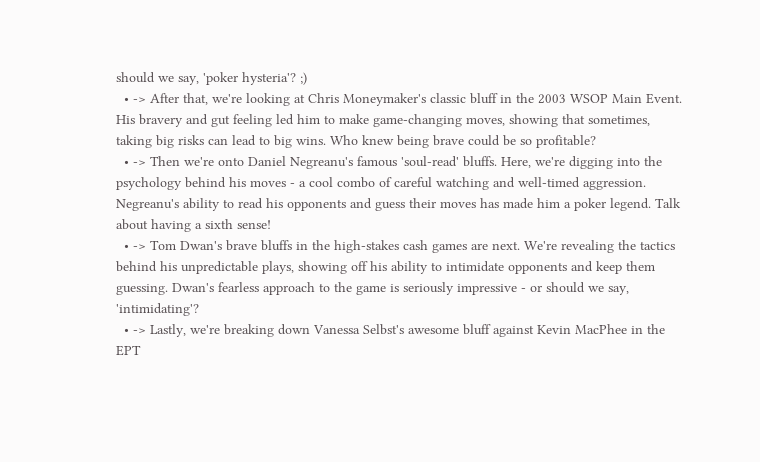should we say, 'poker hysteria'? ;)
  • -> After that, we're looking at Chris Moneymaker's classic bluff in the 2003 WSOP Main Event. His bravery and gut feeling led him to make game-changing moves, showing that sometimes, taking big risks can lead to big wins. Who knew being brave could be so profitable?
  • -> Then we're onto Daniel Negreanu's famous 'soul-read' bluffs. Here, we're digging into the psychology behind his moves - a cool combo of careful watching and well-timed aggression. Negreanu's ability to read his opponents and guess their moves has made him a poker legend. Talk about having a sixth sense!
  • -> Tom Dwan's brave bluffs in the high-stakes cash games are next. We're revealing the tactics behind his unpredictable plays, showing off his ability to intimidate opponents and keep them guessing. Dwan's fearless approach to the game is seriously impressive - or should we say, 'intimidating'?
  • -> Lastly, we're breaking down Vanessa Selbst's awesome bluff against Kevin MacPhee in the EPT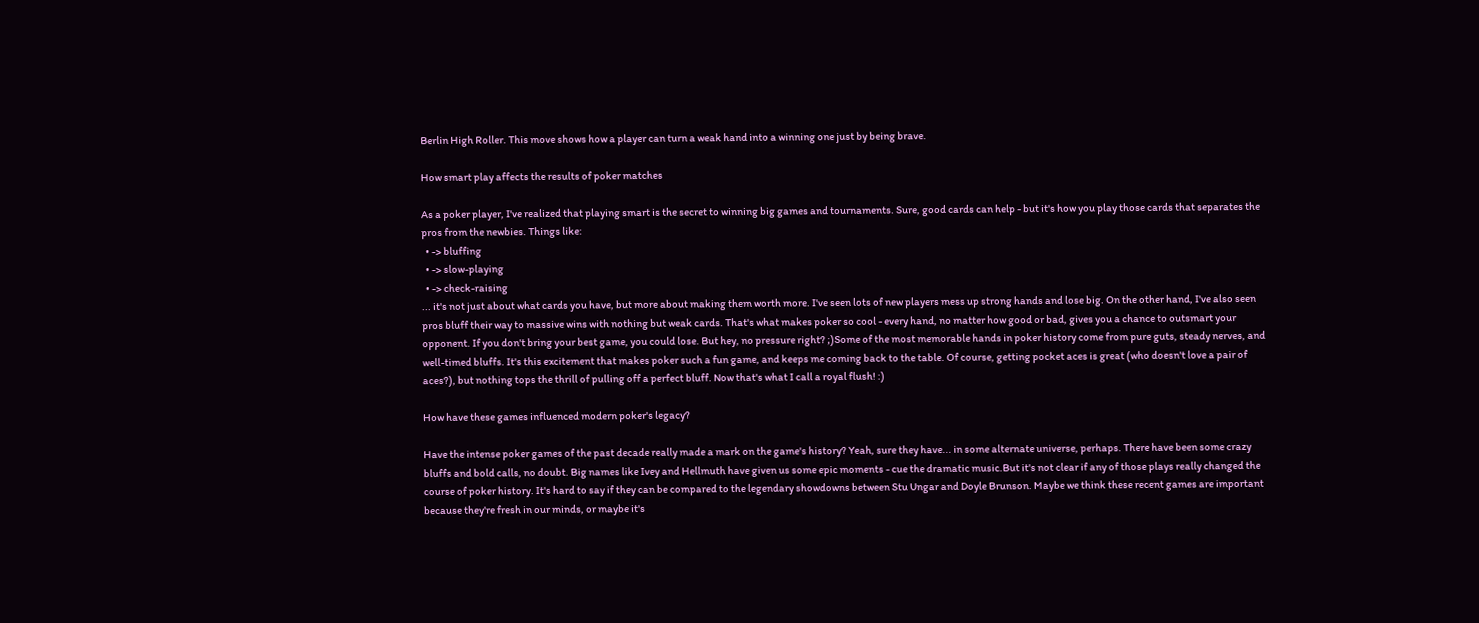Berlin High Roller. This move shows how a player can turn a weak hand into a winning one just by being brave.

How smart play affects the results of poker matches

As a poker player, I've realized that playing smart is the secret to winning big games and tournaments. Sure, good cards can help - but it's how you play those cards that separates the pros from the newbies. Things like:
  • -> bluffing
  • -> slow-playing
  • -> check-raising
... it's not just about what cards you have, but more about making them worth more. I've seen lots of new players mess up strong hands and lose big. On the other hand, I've also seen pros bluff their way to massive wins with nothing but weak cards. That's what makes poker so cool - every hand, no matter how good or bad, gives you a chance to outsmart your opponent. If you don't bring your best game, you could lose. But hey, no pressure right? ;)Some of the most memorable hands in poker history come from pure guts, steady nerves, and well-timed bluffs. It's this excitement that makes poker such a fun game, and keeps me coming back to the table. Of course, getting pocket aces is great (who doesn't love a pair of aces?), but nothing tops the thrill of pulling off a perfect bluff. Now that's what I call a royal flush! :)

How have these games influenced modern poker's legacy?

Have the intense poker games of the past decade really made a mark on the game's history? Yeah, sure they have... in some alternate universe, perhaps. There have been some crazy bluffs and bold calls, no doubt. Big names like Ivey and Hellmuth have given us some epic moments - cue the dramatic music.But it's not clear if any of those plays really changed the course of poker history. It's hard to say if they can be compared to the legendary showdowns between Stu Ungar and Doyle Brunson. Maybe we think these recent games are important because they're fresh in our minds, or maybe it's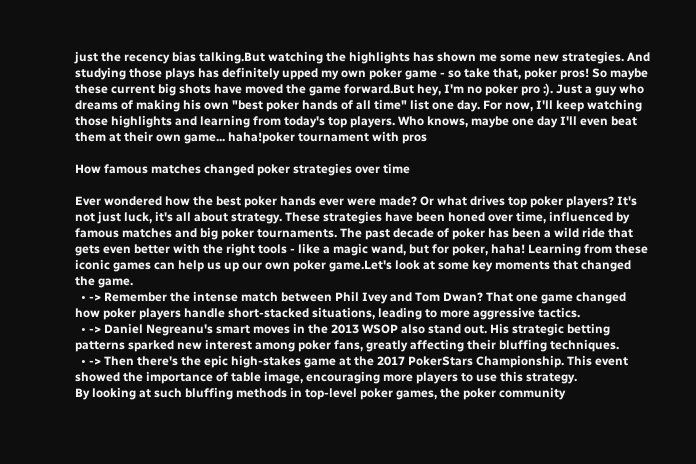just the recency bias talking.But watching the highlights has shown me some new strategies. And studying those plays has definitely upped my own poker game - so take that, poker pros! So maybe these current big shots have moved the game forward.But hey, I'm no poker pro :). Just a guy who dreams of making his own "best poker hands of all time" list one day. For now, I'll keep watching those highlights and learning from today's top players. Who knows, maybe one day I'll even beat them at their own game... haha!poker tournament with pros

How famous matches changed poker strategies over time

Ever wondered how the best poker hands ever were made? Or what drives top poker players? It's not just luck, it's all about strategy. These strategies have been honed over time, influenced by famous matches and big poker tournaments. The past decade of poker has been a wild ride that gets even better with the right tools - like a magic wand, but for poker, haha! Learning from these iconic games can help us up our own poker game.Let's look at some key moments that changed the game.
  • -> Remember the intense match between Phil Ivey and Tom Dwan? That one game changed how poker players handle short-stacked situations, leading to more aggressive tactics.
  • -> Daniel Negreanu's smart moves in the 2013 WSOP also stand out. His strategic betting patterns sparked new interest among poker fans, greatly affecting their bluffing techniques.
  • -> Then there's the epic high-stakes game at the 2017 PokerStars Championship. This event showed the importance of table image, encouraging more players to use this strategy.
By looking at such bluffing methods in top-level poker games, the poker community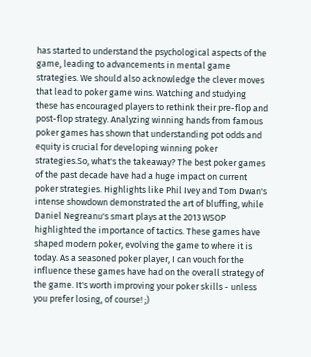has started to understand the psychological aspects of the game, leading to advancements in mental game strategies. We should also acknowledge the clever moves that lead to poker game wins. Watching and studying these has encouraged players to rethink their pre-flop and post-flop strategy. Analyzing winning hands from famous poker games has shown that understanding pot odds and equity is crucial for developing winning poker strategies.So, what's the takeaway? The best poker games of the past decade have had a huge impact on current poker strategies. Highlights like Phil Ivey and Tom Dwan's intense showdown demonstrated the art of bluffing, while Daniel Negreanu's smart plays at the 2013 WSOP highlighted the importance of tactics. These games have shaped modern poker, evolving the game to where it is today. As a seasoned poker player, I can vouch for the influence these games have had on the overall strategy of the game. It's worth improving your poker skills - unless you prefer losing, of course! ;)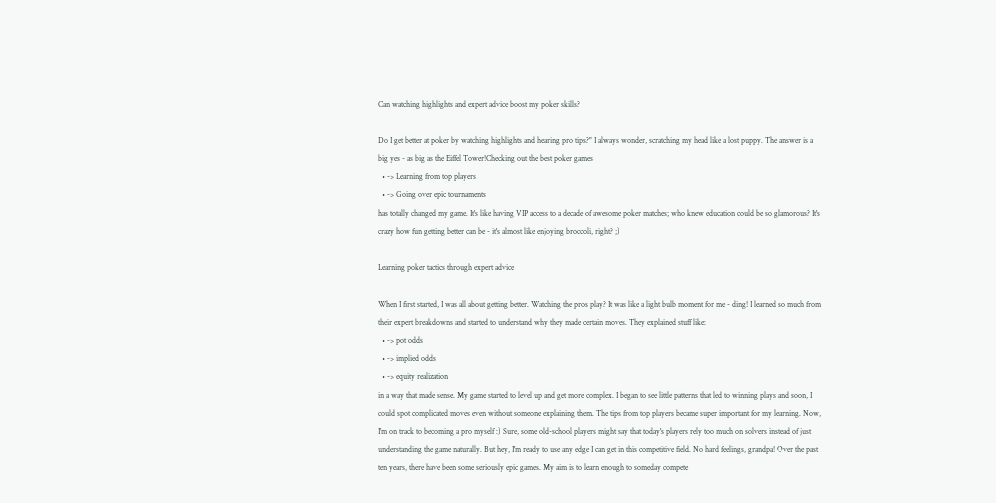Can watching highlights and expert advice boost my poker skills?

Do I get better at poker by watching highlights and hearing pro tips?" I always wonder, scratching my head like a lost puppy. The answer is a big yes - as big as the Eiffel Tower!Checking out the best poker games
  • -> Learning from top players
  • -> Going over epic tournaments
has totally changed my game. It's like having VIP access to a decade of awesome poker matches; who knew education could be so glamorous? It's crazy how fun getting better can be - it's almost like enjoying broccoli, right? ;)

Learning poker tactics through expert advice

When I first started, I was all about getting better. Watching the pros play? It was like a light bulb moment for me - ding! I learned so much from their expert breakdowns and started to understand why they made certain moves. They explained stuff like:
  • -> pot odds
  • -> implied odds
  • -> equity realization
in a way that made sense. My game started to level up and get more complex. I began to see little patterns that led to winning plays and soon, I could spot complicated moves even without someone explaining them. The tips from top players became super important for my learning. Now, I'm on track to becoming a pro myself :) Sure, some old-school players might say that today's players rely too much on solvers instead of just understanding the game naturally. But hey, I'm ready to use any edge I can get in this competitive field. No hard feelings, grandpa! Over the past ten years, there have been some seriously epic games. My aim is to learn enough to someday compete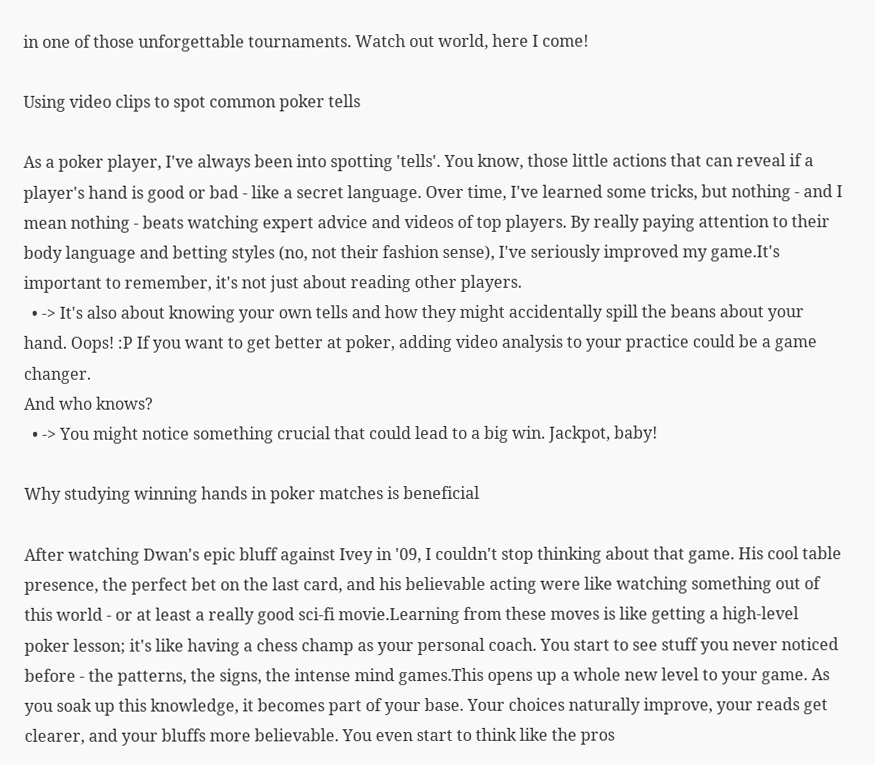in one of those unforgettable tournaments. Watch out world, here I come!

Using video clips to spot common poker tells

As a poker player, I've always been into spotting 'tells'. You know, those little actions that can reveal if a player's hand is good or bad - like a secret language. Over time, I've learned some tricks, but nothing - and I mean nothing - beats watching expert advice and videos of top players. By really paying attention to their body language and betting styles (no, not their fashion sense), I've seriously improved my game.It's important to remember, it's not just about reading other players.
  • -> It's also about knowing your own tells and how they might accidentally spill the beans about your hand. Oops! :P If you want to get better at poker, adding video analysis to your practice could be a game changer.
And who knows?
  • -> You might notice something crucial that could lead to a big win. Jackpot, baby!

Why studying winning hands in poker matches is beneficial

After watching Dwan's epic bluff against Ivey in '09, I couldn't stop thinking about that game. His cool table presence, the perfect bet on the last card, and his believable acting were like watching something out of this world - or at least a really good sci-fi movie.Learning from these moves is like getting a high-level poker lesson; it's like having a chess champ as your personal coach. You start to see stuff you never noticed before - the patterns, the signs, the intense mind games.This opens up a whole new level to your game. As you soak up this knowledge, it becomes part of your base. Your choices naturally improve, your reads get clearer, and your bluffs more believable. You even start to think like the pros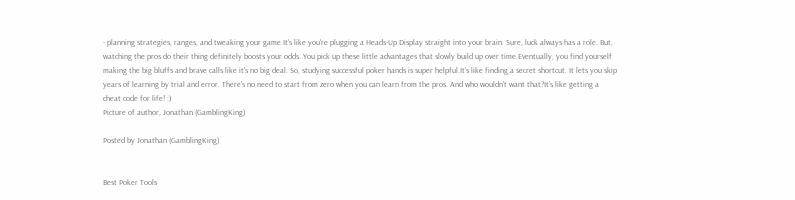- planning strategies, ranges, and tweaking your game.It's like you're plugging a Heads-Up Display straight into your brain. Sure, luck always has a role. But, watching the pros do their thing definitely boosts your odds. You pick up these little advantages that slowly build up over time.Eventually, you find yourself making the big bluffs and brave calls like it's no big deal. So, studying successful poker hands is super helpful.It's like finding a secret shortcut. It lets you skip years of learning by trial and error. There's no need to start from zero when you can learn from the pros. And who wouldn't want that?It's like getting a cheat code for life! :)
Picture of author, Jonathan (GamblingKing)

Posted by Jonathan (GamblingKing)


Best Poker Tools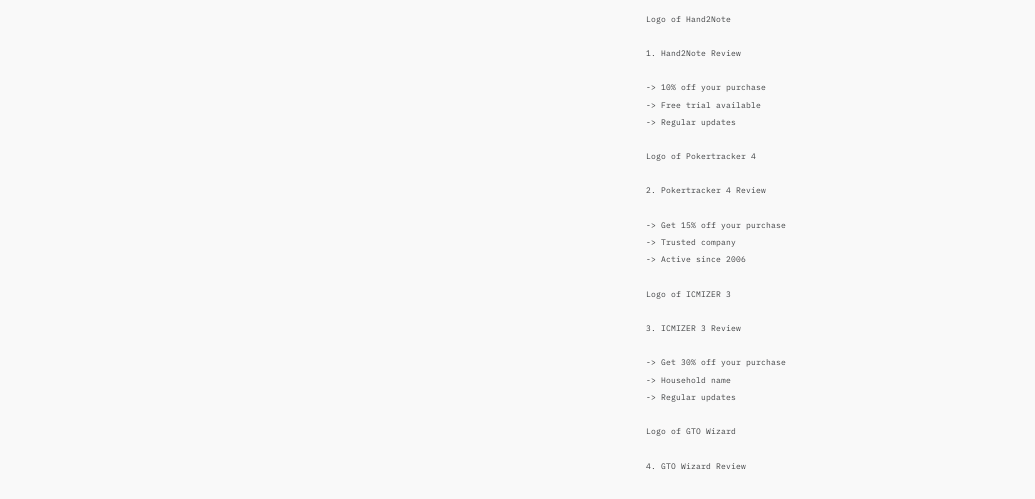Logo of Hand2Note

1. Hand2Note Review

-> 10% off your purchase
-> Free trial available
-> Regular updates

Logo of Pokertracker 4

2. Pokertracker 4 Review

-> Get 15% off your purchase
-> Trusted company
-> Active since 2006

Logo of ICMIZER 3

3. ICMIZER 3 Review

-> Get 30% off your purchase
-> Household name
-> Regular updates

Logo of GTO Wizard

4. GTO Wizard Review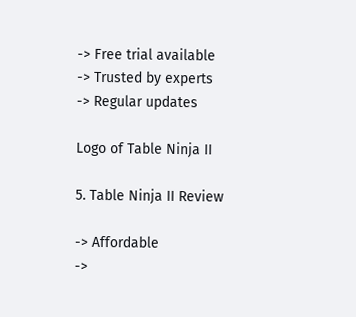-> Free trial available
-> Trusted by experts
-> Regular updates

Logo of Table Ninja II

5. Table Ninja II Review

-> Affordable
->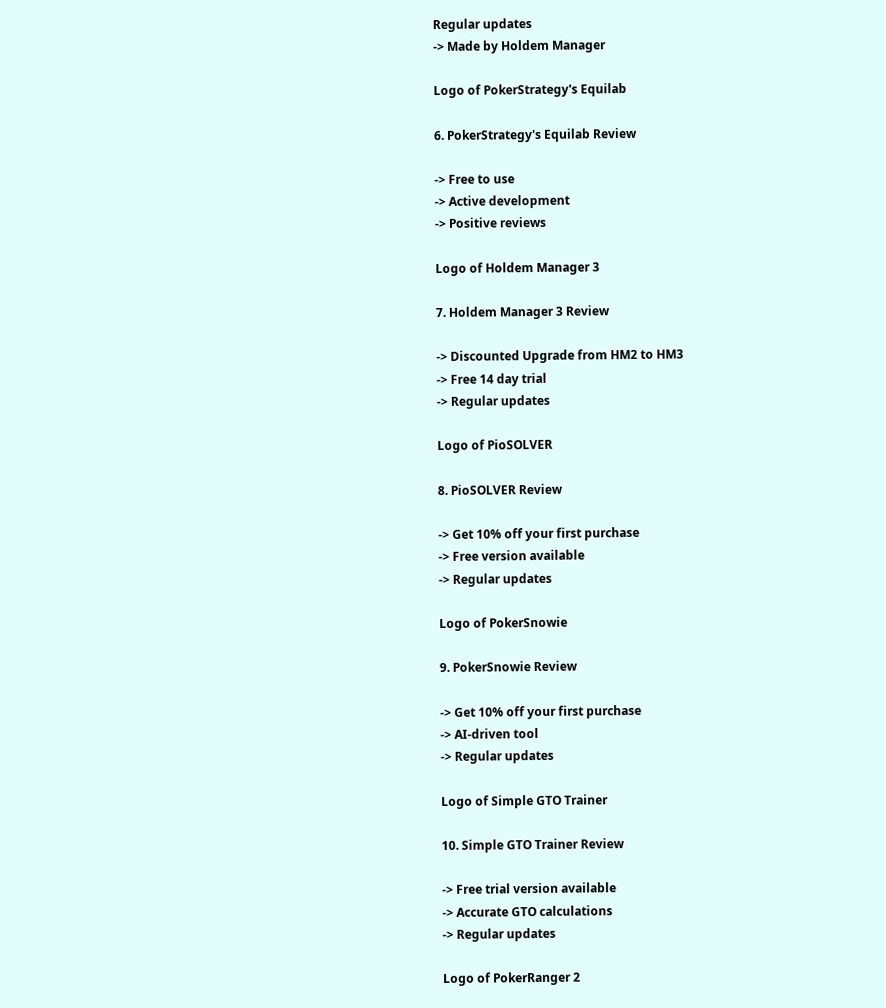Regular updates
-> Made by Holdem Manager

Logo of PokerStrategy's Equilab

6. PokerStrategy's Equilab Review

-> Free to use
-> Active development
-> Positive reviews

Logo of Holdem Manager 3

7. Holdem Manager 3 Review

-> Discounted Upgrade from HM2 to HM3
-> Free 14 day trial
-> Regular updates

Logo of PioSOLVER

8. PioSOLVER Review

-> Get 10% off your first purchase
-> Free version available
-> Regular updates

Logo of PokerSnowie

9. PokerSnowie Review

-> Get 10% off your first purchase
-> AI-driven tool
-> Regular updates

Logo of Simple GTO Trainer

10. Simple GTO Trainer Review

-> Free trial version available
-> Accurate GTO calculations
-> Regular updates

Logo of PokerRanger 2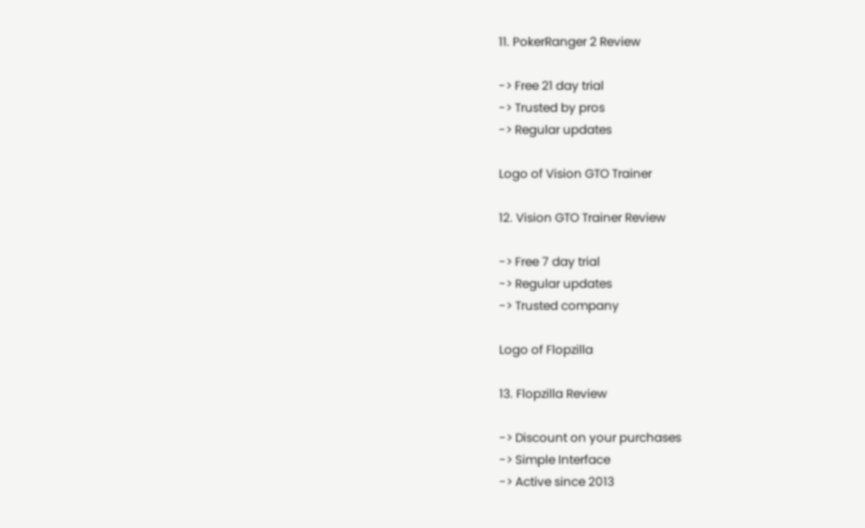11. PokerRanger 2 Review

-> Free 21 day trial
-> Trusted by pros
-> Regular updates

Logo of Vision GTO Trainer

12. Vision GTO Trainer Review

-> Free 7 day trial
-> Regular updates
-> Trusted company

Logo of Flopzilla

13. Flopzilla Review

-> Discount on your purchases
-> Simple Interface
-> Active since 2013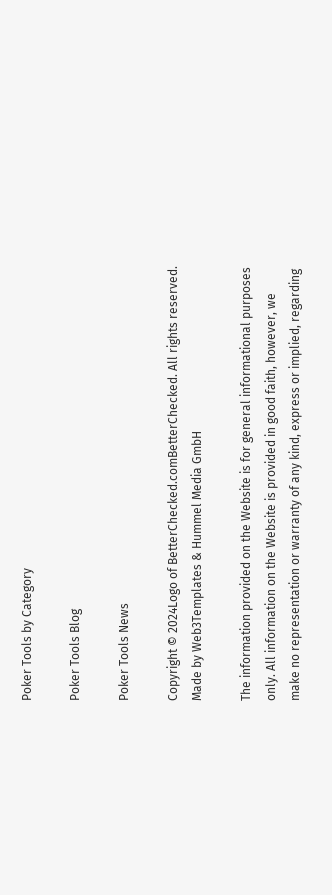Poker Tools by Category

Poker Tools Blog

Poker Tools News

Copyright © 2024Logo of BetterChecked.comBetterChecked. All rights reserved.
Made by Web3Templates & Hummel Media GmbH

The information provided on the Website is for general informational purposes only. All information on the Website is provided in good faith, however, we make no representation or warranty of any kind, express or implied, regarding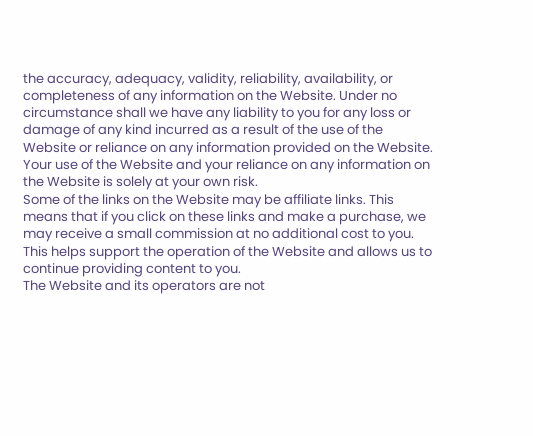the accuracy, adequacy, validity, reliability, availability, or completeness of any information on the Website. Under no circumstance shall we have any liability to you for any loss or damage of any kind incurred as a result of the use of the Website or reliance on any information provided on the Website. Your use of the Website and your reliance on any information on the Website is solely at your own risk.
Some of the links on the Website may be affiliate links. This means that if you click on these links and make a purchase, we may receive a small commission at no additional cost to you. This helps support the operation of the Website and allows us to continue providing content to you.
The Website and its operators are not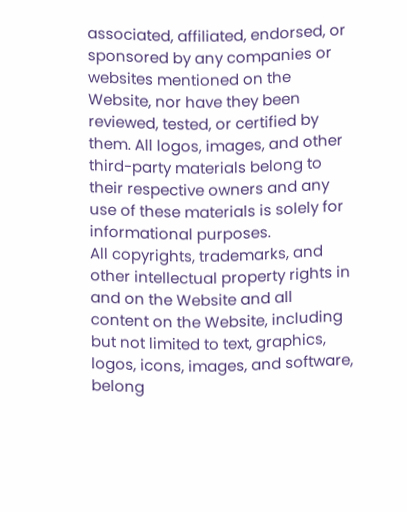associated, affiliated, endorsed, or sponsored by any companies or websites mentioned on the Website, nor have they been reviewed, tested, or certified by them. All logos, images, and other third-party materials belong to their respective owners and any use of these materials is solely for informational purposes.
All copyrights, trademarks, and other intellectual property rights in and on the Website and all content on the Website, including but not limited to text, graphics, logos, icons, images, and software, belong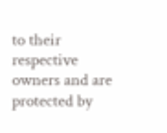to their respective owners and are protected by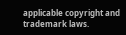applicable copyright and trademark laws.